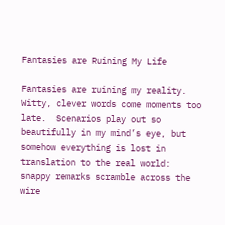Fantasies are Ruining My Life

Fantasies are ruining my reality.  Witty, clever words come moments too late.  Scenarios play out so beautifully in my mind’s eye, but somehow everything is lost in translation to the real world:  snappy remarks scramble across the wire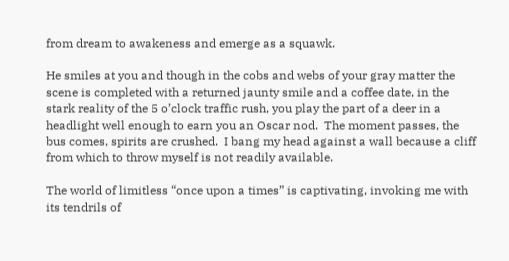from dream to awakeness and emerge as a squawk.

He smiles at you and though in the cobs and webs of your gray matter the scene is completed with a returned jaunty smile and a coffee date, in the stark reality of the 5 o’clock traffic rush, you play the part of a deer in a headlight well enough to earn you an Oscar nod.  The moment passes, the bus comes, spirits are crushed.  I bang my head against a wall because a cliff from which to throw myself is not readily available.

The world of limitless “once upon a times” is captivating, invoking me with its tendrils of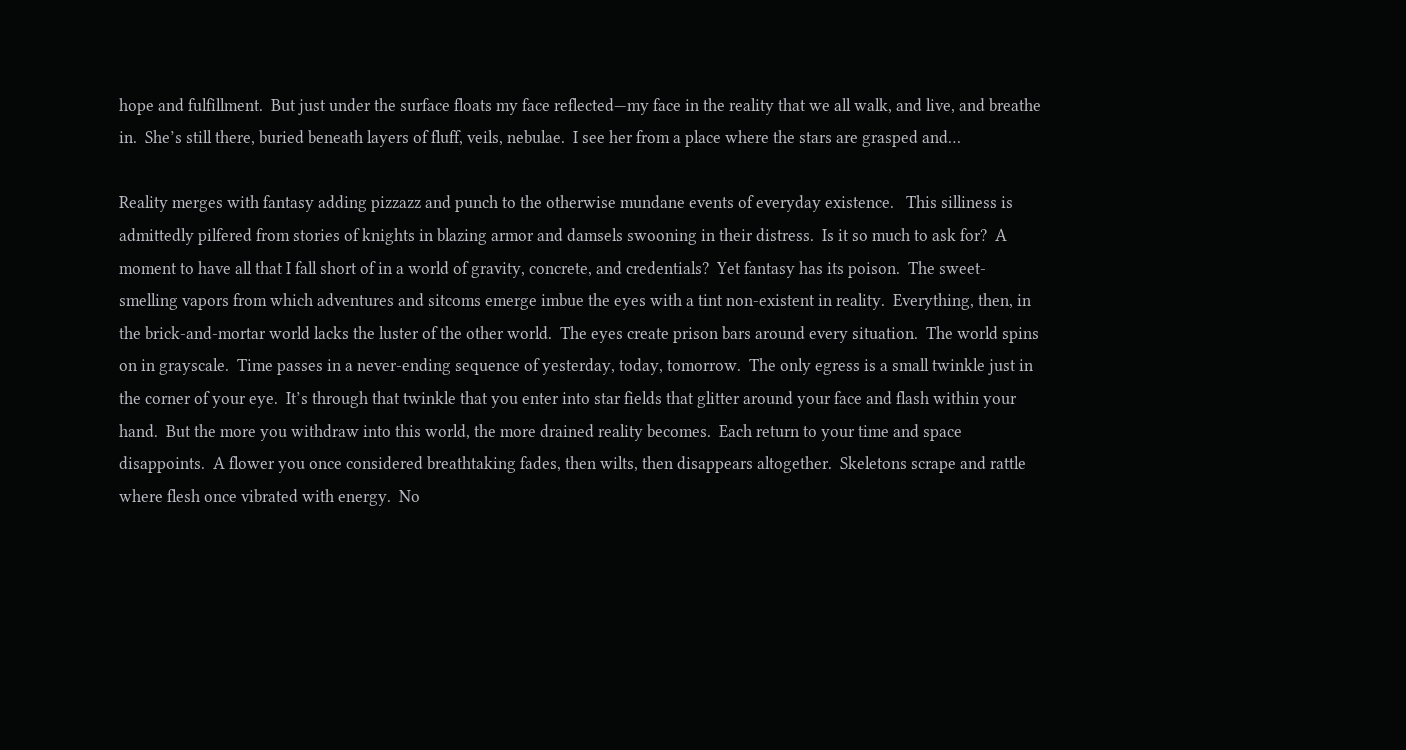hope and fulfillment.  But just under the surface floats my face reflected—my face in the reality that we all walk, and live, and breathe in.  She’s still there, buried beneath layers of fluff, veils, nebulae.  I see her from a place where the stars are grasped and…

Reality merges with fantasy adding pizzazz and punch to the otherwise mundane events of everyday existence.   This silliness is admittedly pilfered from stories of knights in blazing armor and damsels swooning in their distress.  Is it so much to ask for?  A moment to have all that I fall short of in a world of gravity, concrete, and credentials?  Yet fantasy has its poison.  The sweet-smelling vapors from which adventures and sitcoms emerge imbue the eyes with a tint non-existent in reality.  Everything, then, in the brick-and-mortar world lacks the luster of the other world.  The eyes create prison bars around every situation.  The world spins on in grayscale.  Time passes in a never-ending sequence of yesterday, today, tomorrow.  The only egress is a small twinkle just in the corner of your eye.  It’s through that twinkle that you enter into star fields that glitter around your face and flash within your hand.  But the more you withdraw into this world, the more drained reality becomes.  Each return to your time and space disappoints.  A flower you once considered breathtaking fades, then wilts, then disappears altogether.  Skeletons scrape and rattle where flesh once vibrated with energy.  No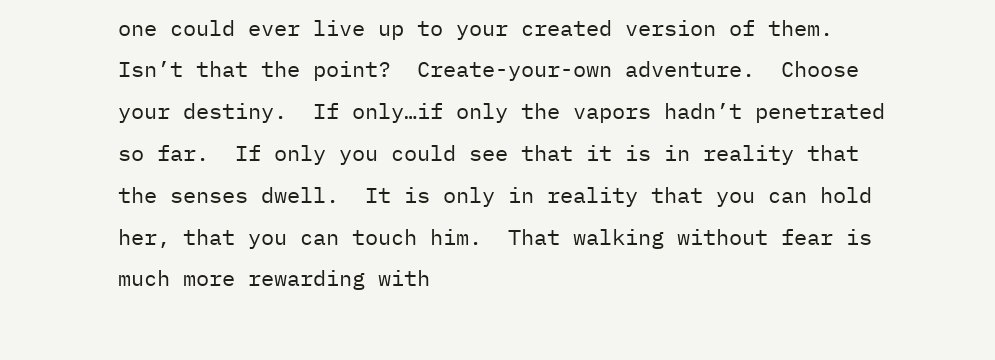one could ever live up to your created version of them.  Isn’t that the point?  Create-your-own adventure.  Choose your destiny.  If only…if only the vapors hadn’t penetrated so far.  If only you could see that it is in reality that the senses dwell.  It is only in reality that you can hold her, that you can touch him.  That walking without fear is much more rewarding with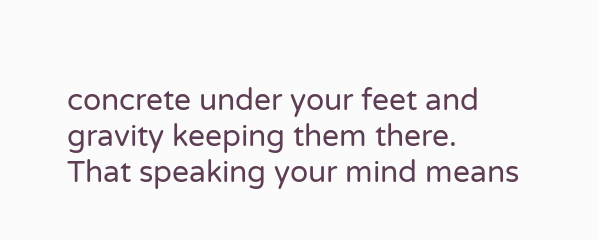concrete under your feet and gravity keeping them there.  That speaking your mind means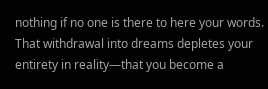nothing if no one is there to here your words.  That withdrawal into dreams depletes your entirety in reality—that you become a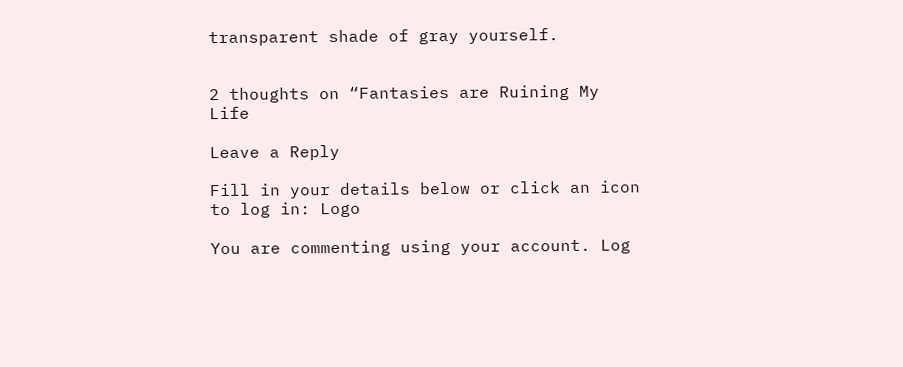transparent shade of gray yourself.


2 thoughts on “Fantasies are Ruining My Life

Leave a Reply

Fill in your details below or click an icon to log in: Logo

You are commenting using your account. Log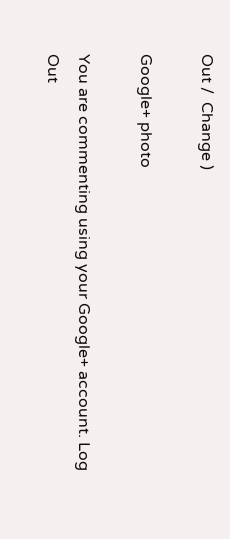Out /  Change )

Google+ photo

You are commenting using your Google+ account. Log Out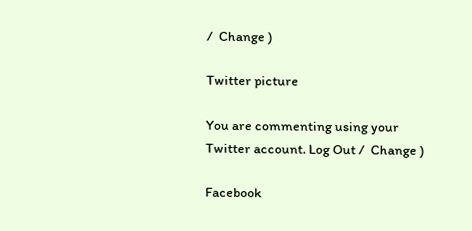/  Change )

Twitter picture

You are commenting using your Twitter account. Log Out /  Change )

Facebook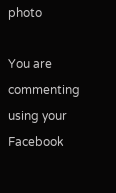photo

You are commenting using your Facebook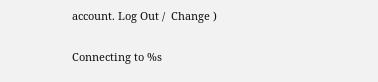account. Log Out /  Change )

Connecting to %s